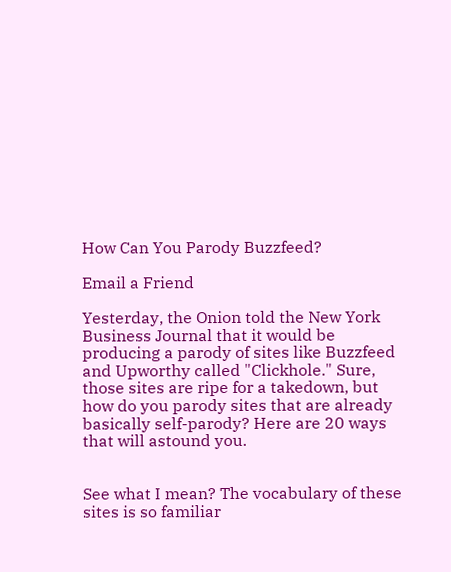How Can You Parody Buzzfeed?

Email a Friend

Yesterday, the Onion told the New York Business Journal that it would be producing a parody of sites like Buzzfeed and Upworthy called "Clickhole." Sure, those sites are ripe for a takedown, but how do you parody sites that are already basically self-parody? Here are 20 ways that will astound you.


See what I mean? The vocabulary of these sites is so familiar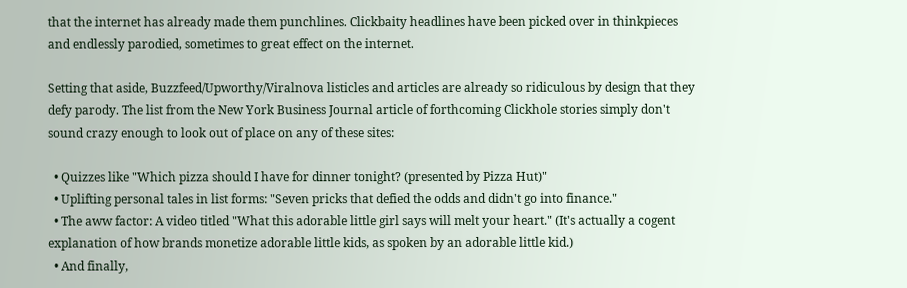that the internet has already made them punchlines. Clickbaity headlines have been picked over in thinkpieces and endlessly parodied, sometimes to great effect on the internet.

Setting that aside, Buzzfeed/Upworthy/Viralnova listicles and articles are already so ridiculous by design that they defy parody. The list from the New York Business Journal article of forthcoming Clickhole stories simply don't sound crazy enough to look out of place on any of these sites:

  • Quizzes like "Which pizza should I have for dinner tonight? (presented by Pizza Hut)"
  • Uplifting personal tales in list forms: "Seven pricks that defied the odds and didn't go into finance."
  • The aww factor: A video titled "What this adorable little girl says will melt your heart." (It's actually a cogent explanation of how brands monetize adorable little kids, as spoken by an adorable little kid.)
  • And finally,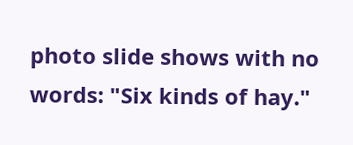photo slide shows with no words: "Six kinds of hay."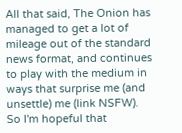All that said, The Onion has managed to get a lot of mileage out of the standard news format, and continues to play with the medium in ways that surprise me (and unsettle) me (link NSFW). So I'm hopeful that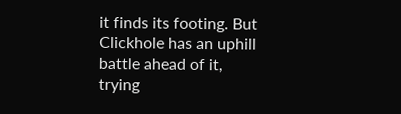it finds its footing. But Clickhole has an uphill battle ahead of it, trying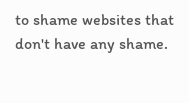to shame websites that don't have any shame.